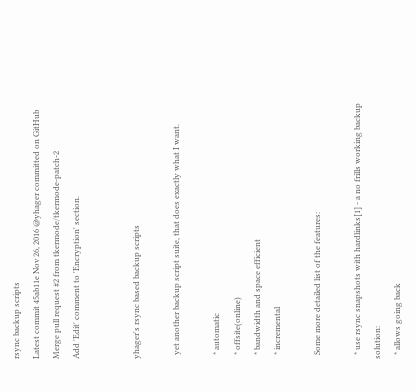rsync backup scripts
Latest commit 45ab11e Nov 26, 2016 @yhager committed on GitHub Merge pull request #2 from tkermode/tkermode-patch-2
Add 'Edit' comment to 'Encryption' section.


yhager's rsync based backup scripts

  yet another backup script suite, that does exactly what I want.

  * automatic
  * offsite(online)
  * bandwidth and space efficient
  * incremental

  Some more detailed list of the features:

  * use rsync snapshots with hardlinks[1] - a no frills working backup solution:
  * allows going back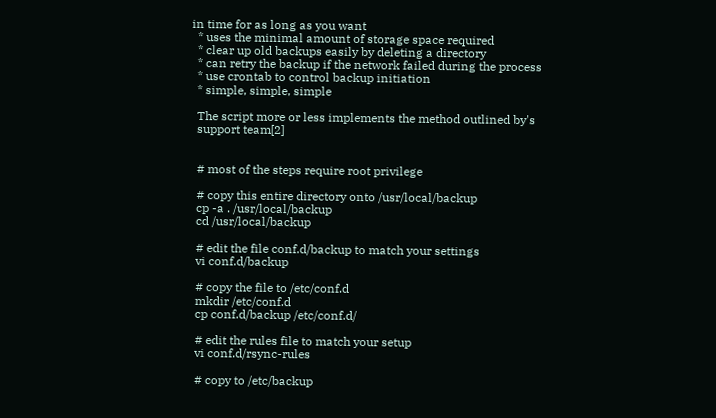in time for as long as you want
  * uses the minimal amount of storage space required
  * clear up old backups easily by deleting a directory
  * can retry the backup if the network failed during the process
  * use crontab to control backup initiation
  * simple, simple, simple

  The script more or less implements the method outlined by's
  support team[2]


  # most of the steps require root privilege

  # copy this entire directory onto /usr/local/backup
  cp -a . /usr/local/backup
  cd /usr/local/backup

  # edit the file conf.d/backup to match your settings
  vi conf.d/backup

  # copy the file to /etc/conf.d
  mkdir /etc/conf.d
  cp conf.d/backup /etc/conf.d/

  # edit the rules file to match your setup
  vi conf.d/rsync-rules

  # copy to /etc/backup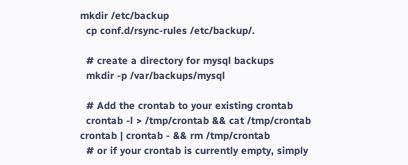mkdir /etc/backup
  cp conf.d/rsync-rules /etc/backup/.

  # create a directory for mysql backups
  mkdir -p /var/backups/mysql

  # Add the crontab to your existing crontab
  crontab -l > /tmp/crontab && cat /tmp/crontab crontab | crontab - && rm /tmp/crontab
  # or if your crontab is currently empty, simply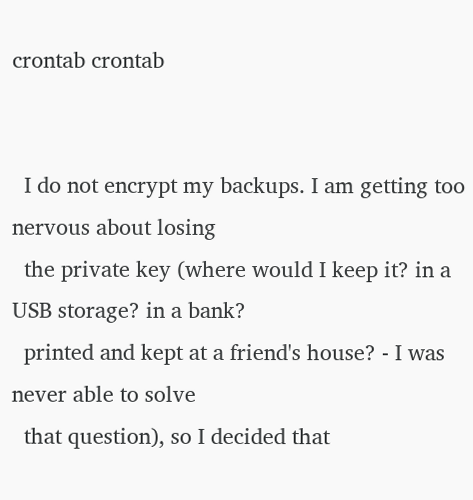crontab crontab


  I do not encrypt my backups. I am getting too nervous about losing
  the private key (where would I keep it? in a USB storage? in a bank?
  printed and kept at a friend's house? - I was never able to solve
  that question), so I decided that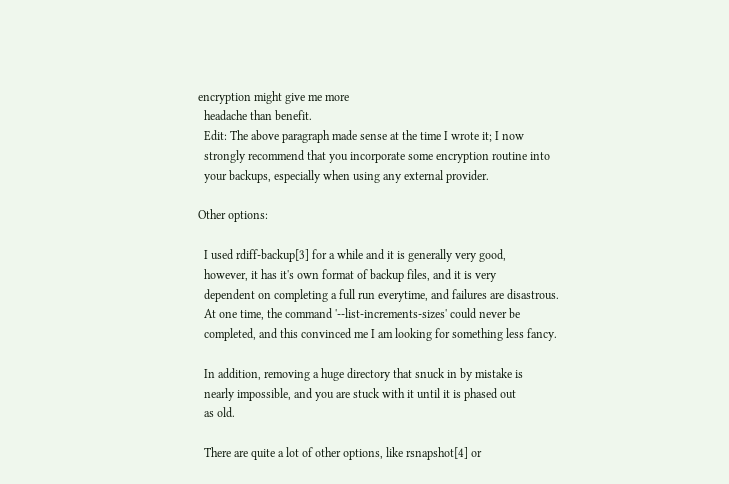encryption might give me more
  headache than benefit.
  Edit: The above paragraph made sense at the time I wrote it; I now
  strongly recommend that you incorporate some encryption routine into
  your backups, especially when using any external provider.

Other options:

  I used rdiff-backup[3] for a while and it is generally very good,
  however, it has it's own format of backup files, and it is very
  dependent on completing a full run everytime, and failures are disastrous.
  At one time, the command '--list-increments-sizes' could never be
  completed, and this convinced me I am looking for something less fancy.

  In addition, removing a huge directory that snuck in by mistake is
  nearly impossible, and you are stuck with it until it is phased out
  as old.

  There are quite a lot of other options, like rsnapshot[4] or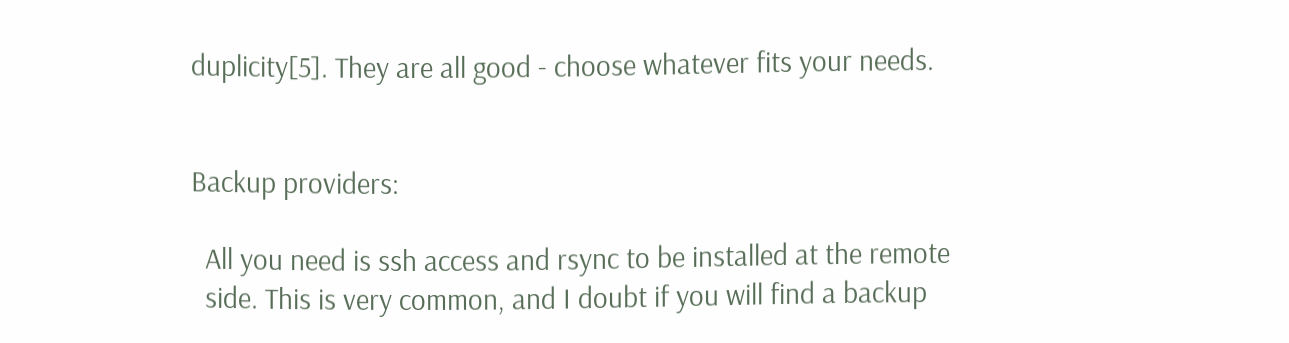duplicity[5]. They are all good - choose whatever fits your needs.


Backup providers:

  All you need is ssh access and rsync to be installed at the remote
  side. This is very common, and I doubt if you will find a backup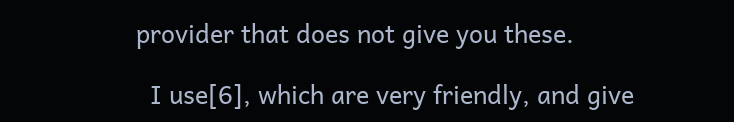provider that does not give you these.

  I use[6], which are very friendly, and give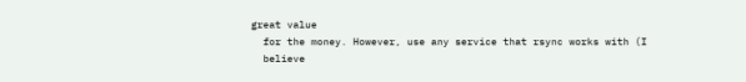great value
  for the money. However, use any service that rsync works with (I
  believe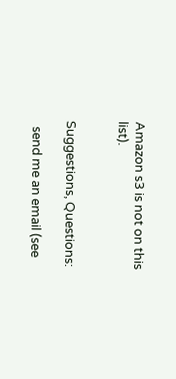Amazon s3 is not on this list).


Suggestions, Questions:

  send me an email (see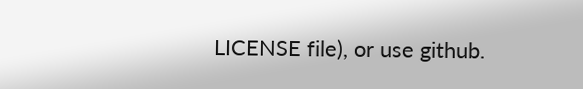LICENSE file), or use github.